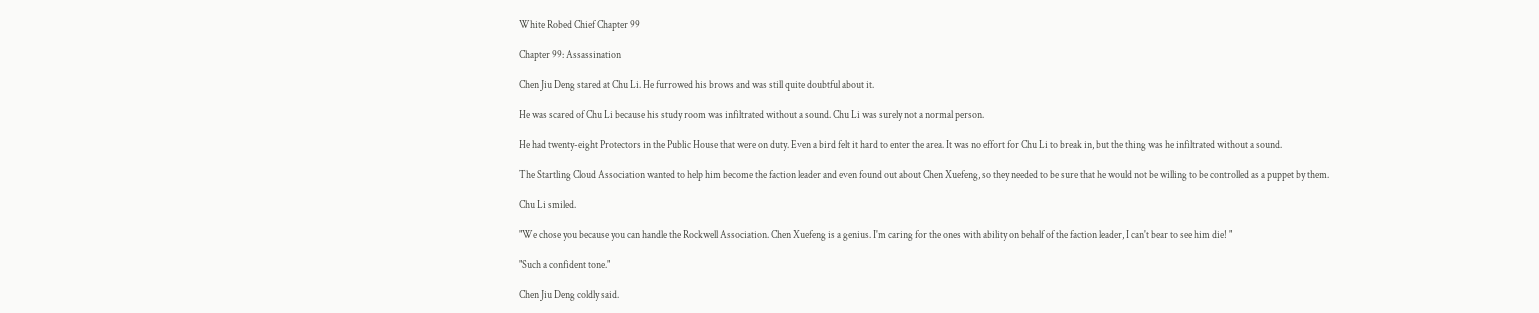White Robed Chief Chapter 99

Chapter 99: Assassination

Chen Jiu Deng stared at Chu Li. He furrowed his brows and was still quite doubtful about it.

He was scared of Chu Li because his study room was infiltrated without a sound. Chu Li was surely not a normal person.

He had twenty-eight Protectors in the Public House that were on duty. Even a bird felt it hard to enter the area. It was no effort for Chu Li to break in, but the thing was he infiltrated without a sound.

The Startling Cloud Association wanted to help him become the faction leader and even found out about Chen Xuefeng, so they needed to be sure that he would not be willing to be controlled as a puppet by them.

Chu Li smiled.

"We chose you because you can handle the Rockwell Association. Chen Xuefeng is a genius. I'm caring for the ones with ability on behalf of the faction leader, I can't bear to see him die! "

"Such a confident tone."

Chen Jiu Deng coldly said.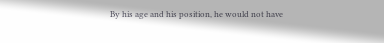By his age and his position, he would not have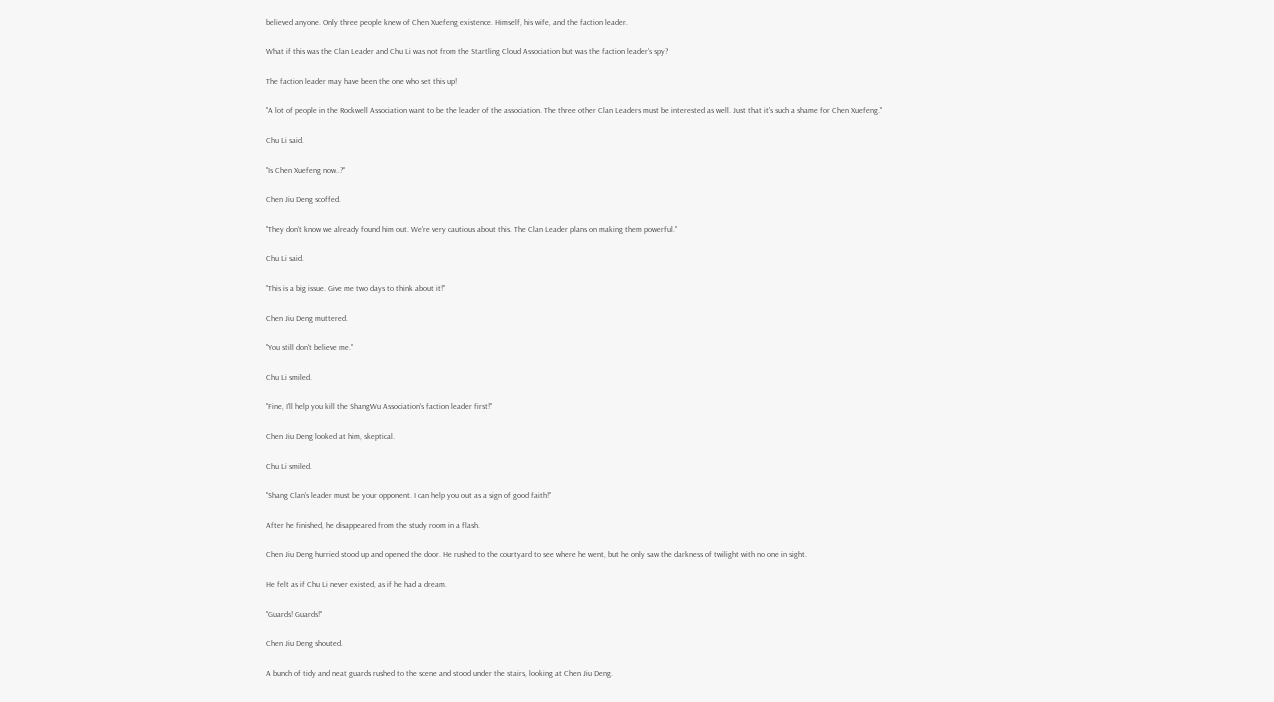believed anyone. Only three people knew of Chen Xuefeng existence. Himself, his wife, and the faction leader.

What if this was the Clan Leader and Chu Li was not from the Startling Cloud Association but was the faction leader's spy?

The faction leader may have been the one who set this up!

"A lot of people in the Rockwell Association want to be the leader of the association. The three other Clan Leaders must be interested as well. Just that it's such a shame for Chen Xuefeng."

Chu Li said.

"Is Chen Xuefeng now..?"

Chen Jiu Deng scoffed.

"They don't know we already found him out. We're very cautious about this. The Clan Leader plans on making them powerful."

Chu Li said.

"This is a big issue. Give me two days to think about it!"

Chen Jiu Deng muttered.

"You still don't believe me."

Chu Li smiled.

"Fine, I'll help you kill the ShangWu Association's faction leader first!"

Chen Jiu Deng looked at him, skeptical.

Chu Li smiled.

"Shang Clan's leader must be your opponent. I can help you out as a sign of good faith!"

After he finished, he disappeared from the study room in a flash.

Chen Jiu Deng hurried stood up and opened the door. He rushed to the courtyard to see where he went, but he only saw the darkness of twilight with no one in sight.

He felt as if Chu Li never existed, as if he had a dream.

"Guards! Guards!"

Chen Jiu Deng shouted.

A bunch of tidy and neat guards rushed to the scene and stood under the stairs, looking at Chen Jiu Deng.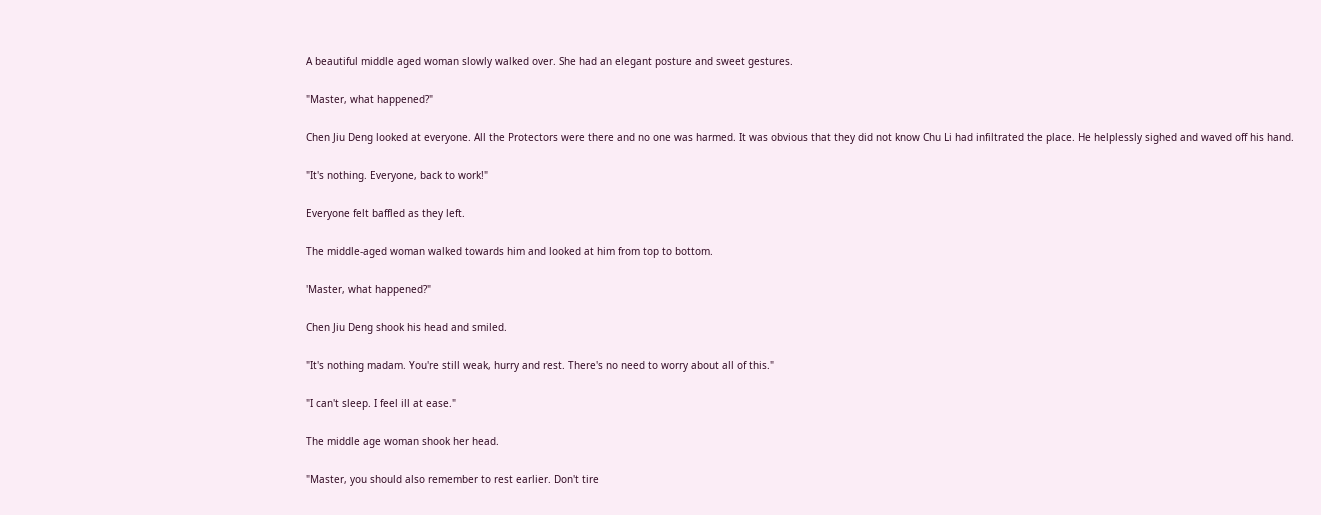A beautiful middle aged woman slowly walked over. She had an elegant posture and sweet gestures.

"Master, what happened?"

Chen Jiu Deng looked at everyone. All the Protectors were there and no one was harmed. It was obvious that they did not know Chu Li had infiltrated the place. He helplessly sighed and waved off his hand.

"It's nothing. Everyone, back to work!"

Everyone felt baffled as they left.

The middle-aged woman walked towards him and looked at him from top to bottom.

'Master, what happened?"

Chen Jiu Deng shook his head and smiled.

"It's nothing madam. You're still weak, hurry and rest. There's no need to worry about all of this."

"I can't sleep. I feel ill at ease."

The middle age woman shook her head.

"Master, you should also remember to rest earlier. Don't tire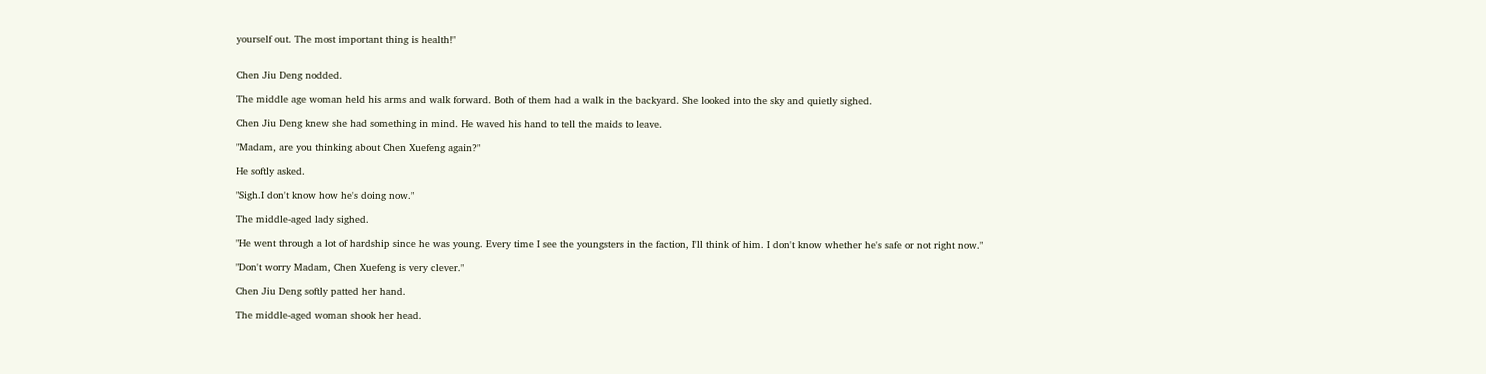yourself out. The most important thing is health!"


Chen Jiu Deng nodded.

The middle age woman held his arms and walk forward. Both of them had a walk in the backyard. She looked into the sky and quietly sighed.

Chen Jiu Deng knew she had something in mind. He waved his hand to tell the maids to leave.

"Madam, are you thinking about Chen Xuefeng again?"

He softly asked.

"Sigh.I don't know how he's doing now."

The middle-aged lady sighed.

"He went through a lot of hardship since he was young. Every time I see the youngsters in the faction, I'll think of him. I don't know whether he's safe or not right now."

"Don't worry Madam, Chen Xuefeng is very clever."

Chen Jiu Deng softly patted her hand.

The middle-aged woman shook her head.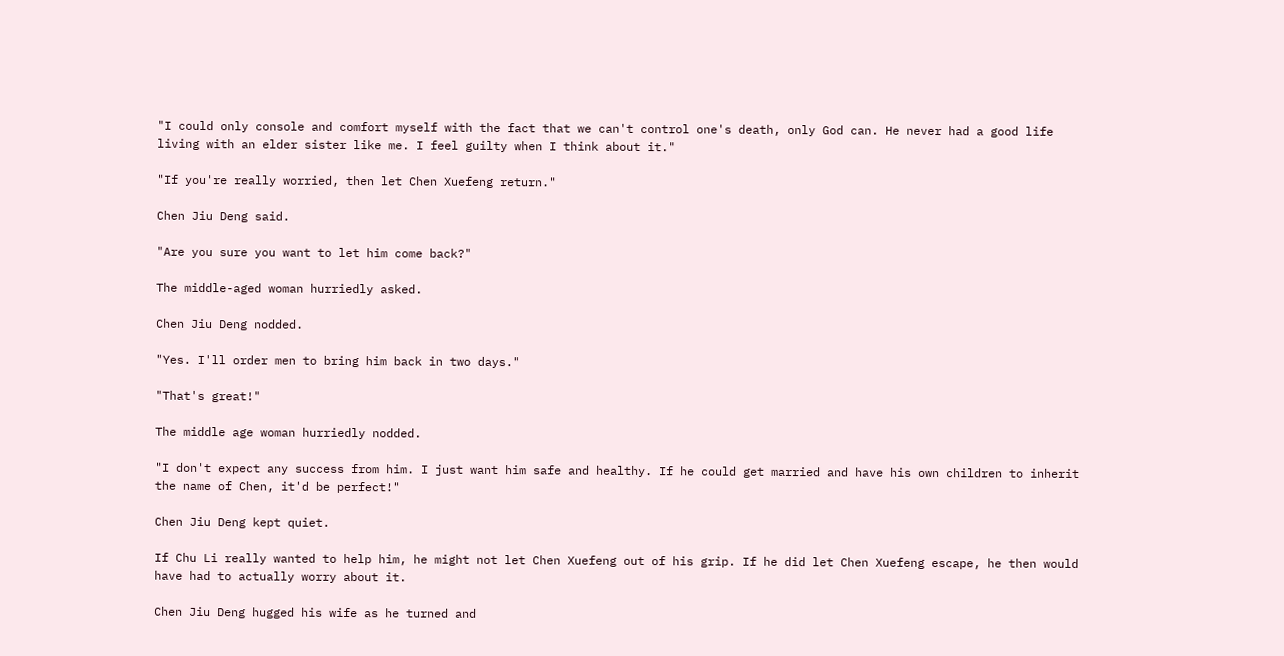"I could only console and comfort myself with the fact that we can't control one's death, only God can. He never had a good life living with an elder sister like me. I feel guilty when I think about it."

"If you're really worried, then let Chen Xuefeng return."

Chen Jiu Deng said.

"Are you sure you want to let him come back?"

The middle-aged woman hurriedly asked.

Chen Jiu Deng nodded.

"Yes. I'll order men to bring him back in two days."

"That's great!"

The middle age woman hurriedly nodded.

"I don't expect any success from him. I just want him safe and healthy. If he could get married and have his own children to inherit the name of Chen, it'd be perfect!"

Chen Jiu Deng kept quiet.

If Chu Li really wanted to help him, he might not let Chen Xuefeng out of his grip. If he did let Chen Xuefeng escape, he then would have had to actually worry about it.

Chen Jiu Deng hugged his wife as he turned and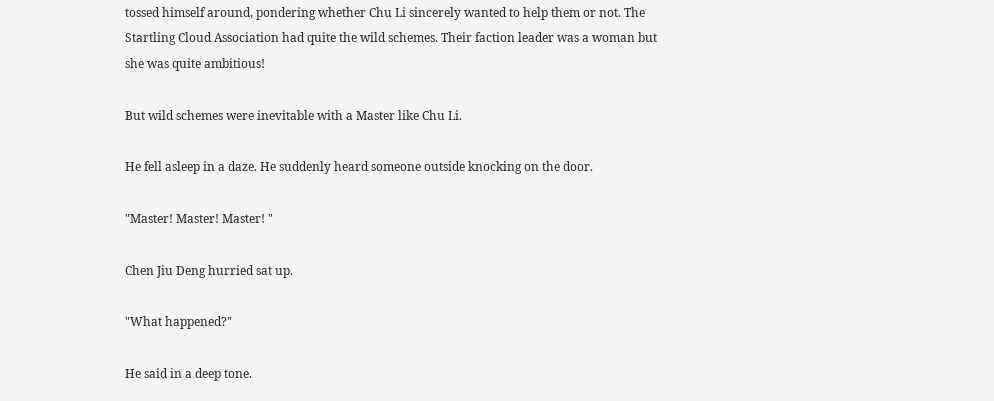tossed himself around, pondering whether Chu Li sincerely wanted to help them or not. The Startling Cloud Association had quite the wild schemes. Their faction leader was a woman but she was quite ambitious!

But wild schemes were inevitable with a Master like Chu Li.

He fell asleep in a daze. He suddenly heard someone outside knocking on the door.

"Master! Master! Master! "

Chen Jiu Deng hurried sat up.

"What happened?"

He said in a deep tone.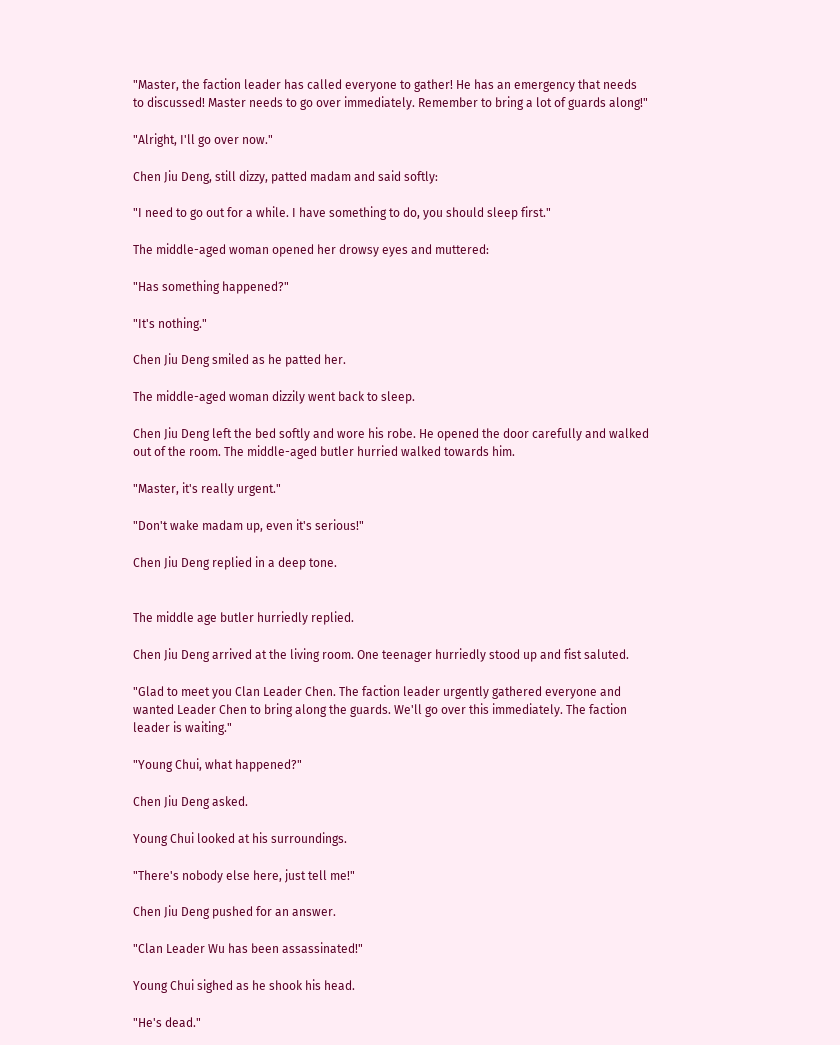"Master, the faction leader has called everyone to gather! He has an emergency that needs to discussed! Master needs to go over immediately. Remember to bring a lot of guards along!"

"Alright, I'll go over now."

Chen Jiu Deng, still dizzy, patted madam and said softly:

"I need to go out for a while. I have something to do, you should sleep first."

The middle-aged woman opened her drowsy eyes and muttered:

"Has something happened?"

"It's nothing."

Chen Jiu Deng smiled as he patted her.

The middle-aged woman dizzily went back to sleep.

Chen Jiu Deng left the bed softly and wore his robe. He opened the door carefully and walked out of the room. The middle-aged butler hurried walked towards him.

"Master, it's really urgent."

"Don't wake madam up, even it's serious!"

Chen Jiu Deng replied in a deep tone.


The middle age butler hurriedly replied.

Chen Jiu Deng arrived at the living room. One teenager hurriedly stood up and fist saluted.

"Glad to meet you Clan Leader Chen. The faction leader urgently gathered everyone and wanted Leader Chen to bring along the guards. We'll go over this immediately. The faction leader is waiting."

"Young Chui, what happened?"

Chen Jiu Deng asked.

Young Chui looked at his surroundings.

"There's nobody else here, just tell me!"

Chen Jiu Deng pushed for an answer.

"Clan Leader Wu has been assassinated!"

Young Chui sighed as he shook his head.

"He's dead."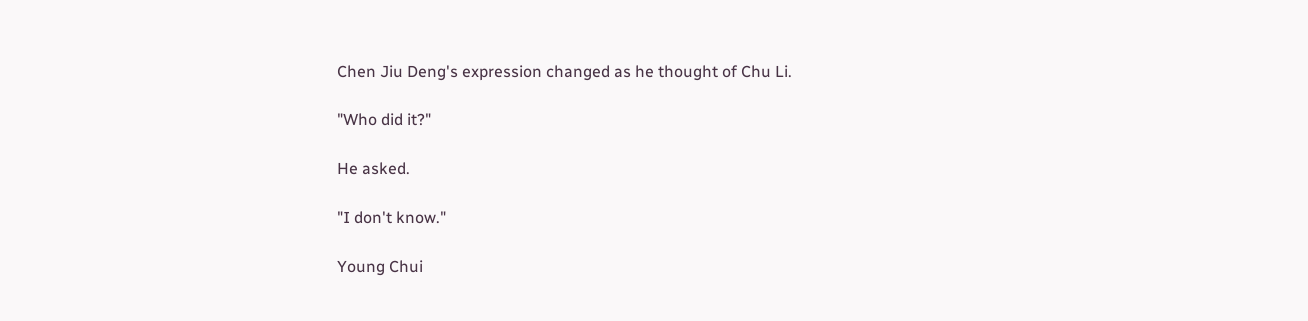Chen Jiu Deng's expression changed as he thought of Chu Li.

"Who did it?"

He asked.

"I don't know."

Young Chui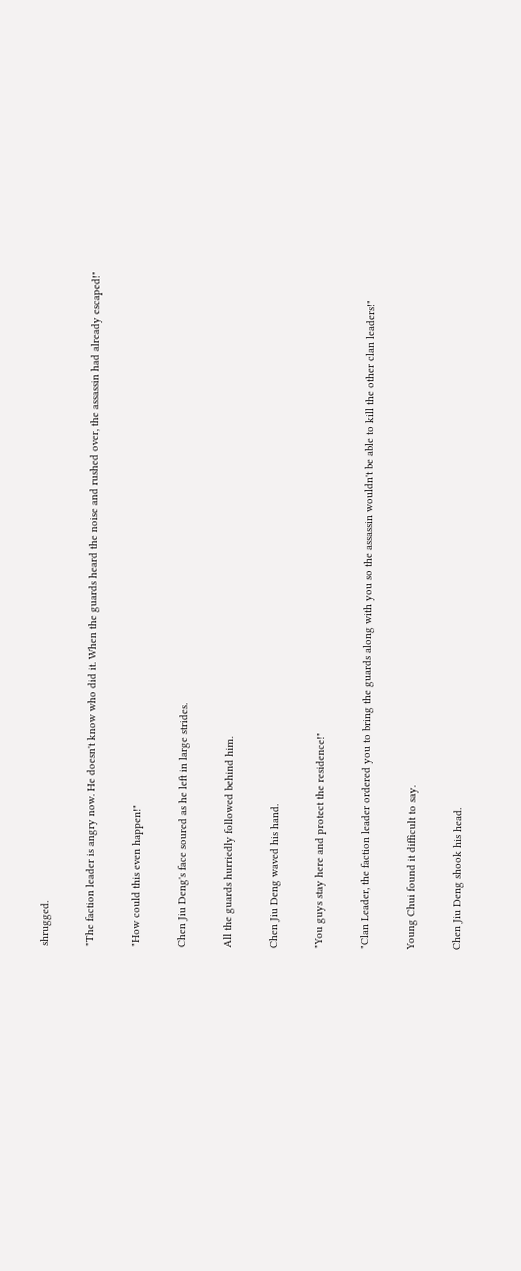shrugged.

"The faction leader is angry now. He doesn't know who did it. When the guards heard the noise and rushed over, the assassin had already escaped!"

"How could this even happen!"

Chen Jiu Deng's face soured as he left in large strides.

All the guards hurriedly followed behind him.

Chen Jiu Deng waved his hand.

"You guys stay here and protect the residence!"

"Clan Leader, the faction leader ordered you to bring the guards along with you so the assassin wouldn't be able to kill the other clan leaders!"

Young Chui found it difficult to say.

Chen Jiu Deng shook his head.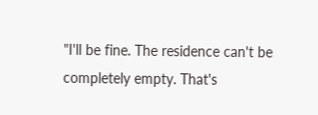"I'll be fine. The residence can't be completely empty. That's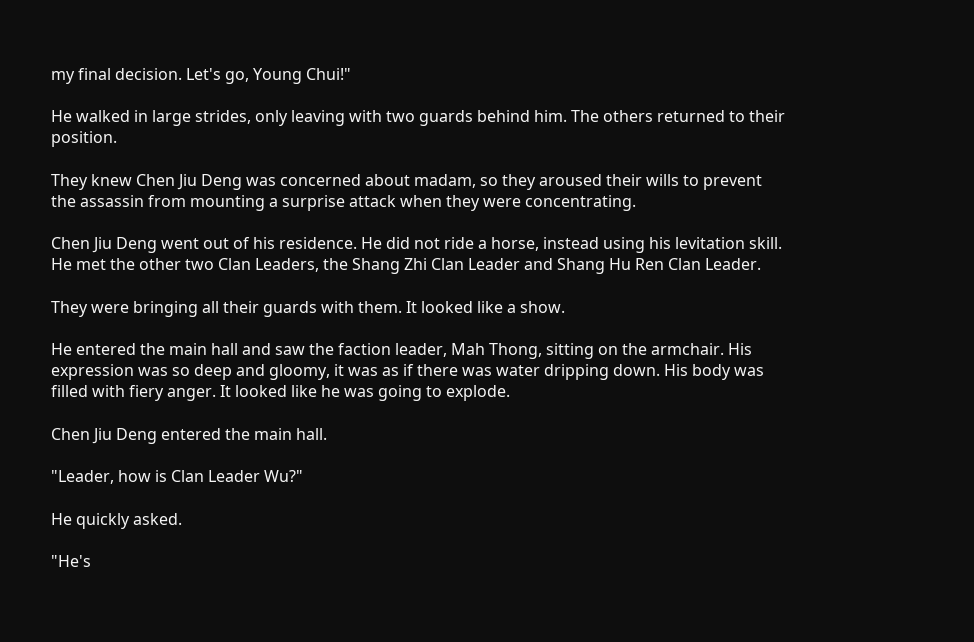my final decision. Let's go, Young Chui!"

He walked in large strides, only leaving with two guards behind him. The others returned to their position.

They knew Chen Jiu Deng was concerned about madam, so they aroused their wills to prevent the assassin from mounting a surprise attack when they were concentrating.

Chen Jiu Deng went out of his residence. He did not ride a horse, instead using his levitation skill. He met the other two Clan Leaders, the Shang Zhi Clan Leader and Shang Hu Ren Clan Leader.

They were bringing all their guards with them. It looked like a show.

He entered the main hall and saw the faction leader, Mah Thong, sitting on the armchair. His expression was so deep and gloomy, it was as if there was water dripping down. His body was filled with fiery anger. It looked like he was going to explode.

Chen Jiu Deng entered the main hall.

"Leader, how is Clan Leader Wu?"

He quickly asked.

"He's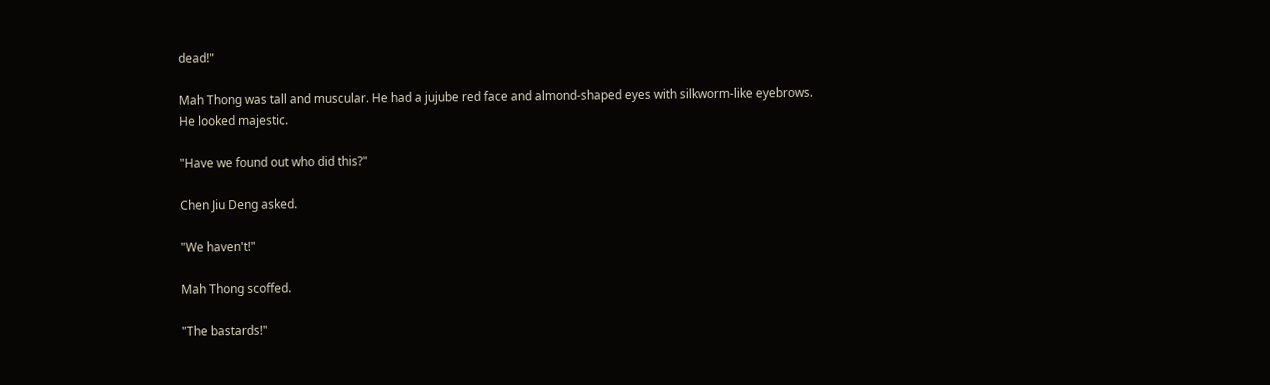dead!"

Mah Thong was tall and muscular. He had a jujube red face and almond-shaped eyes with silkworm-like eyebrows. He looked majestic.

"Have we found out who did this?"

Chen Jiu Deng asked.

"We haven't!"

Mah Thong scoffed.

"The bastards!"